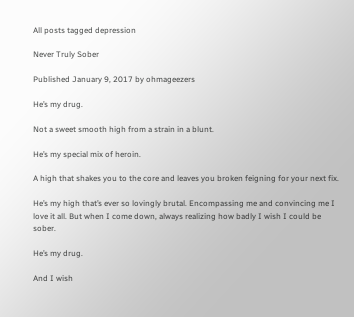All posts tagged depression

Never Truly Sober

Published January 9, 2017 by ohmageezers

He’s my drug.

Not a sweet smooth high from a strain in a blunt.

He’s my special mix of heroin.

A high that shakes you to the core and leaves you broken feigning for your next fix.

He’s my high that’s ever so lovingly brutal. Encompassing me and convincing me I love it all. But when I come down, always realizing how badly I wish I could be sober.

He’s my drug.

And I wish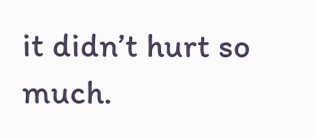it didn’t hurt so much.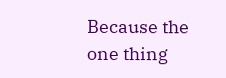Because the one thing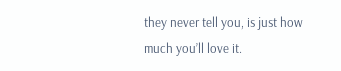they never tell you, is just how much you’ll love it.